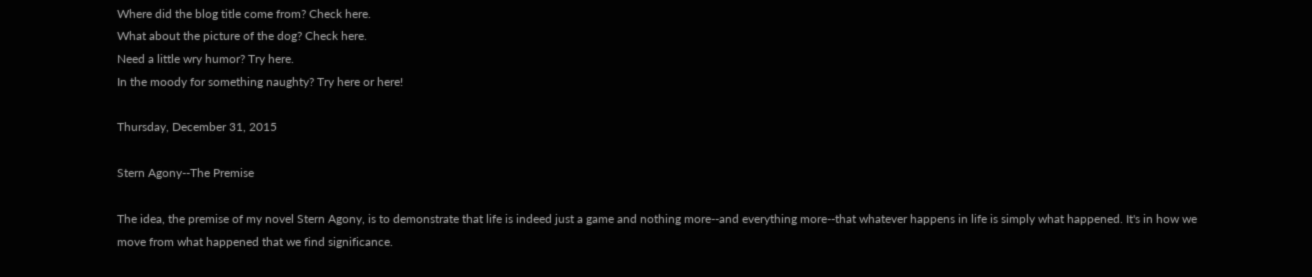Where did the blog title come from? Check here.
What about the picture of the dog? Check here.
Need a little wry humor? Try here.
In the moody for something naughty? Try here or here!

Thursday, December 31, 2015

Stern Agony--The Premise

The idea, the premise of my novel Stern Agony, is to demonstrate that life is indeed just a game and nothing more--and everything more--that whatever happens in life is simply what happened. It's in how we move from what happened that we find significance.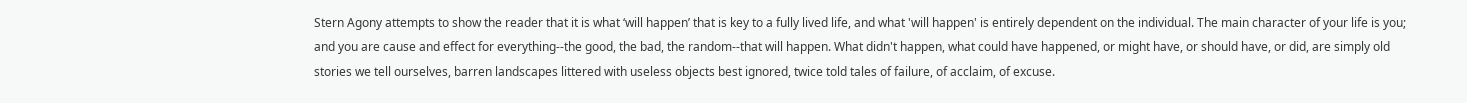Stern Agony attempts to show the reader that it is what ‘will happen’ that is key to a fully lived life, and what 'will happen' is entirely dependent on the individual. The main character of your life is you; and you are cause and effect for everything--the good, the bad, the random--that will happen. What didn't happen, what could have happened, or might have, or should have, or did, are simply old stories we tell ourselves, barren landscapes littered with useless objects best ignored, twice told tales of failure, of acclaim, of excuse.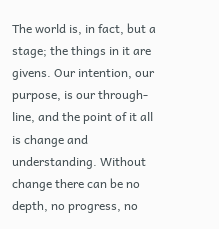The world is, in fact, but a stage; the things in it are givens. Our intention, our purpose, is our through-line, and the point of it all is change and understanding. Without change there can be no depth, no progress, no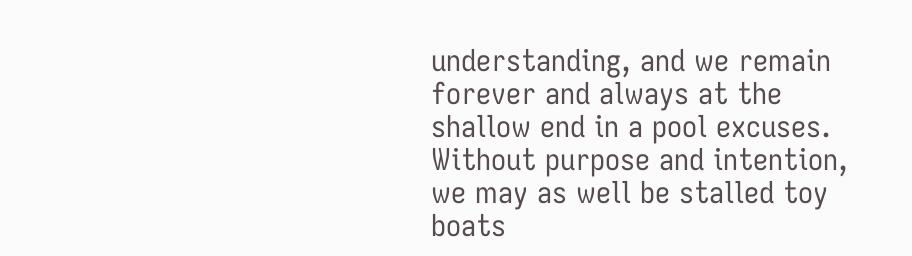understanding, and we remain forever and always at the shallow end in a pool excuses. Without purpose and intention, we may as well be stalled toy boats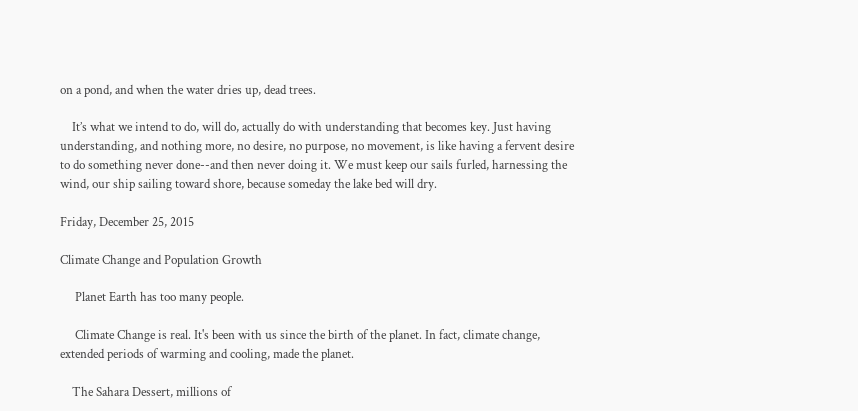on a pond, and when the water dries up, dead trees.

    It’s what we intend to do, will do, actually do with understanding that becomes key. Just having understanding, and nothing more, no desire, no purpose, no movement, is like having a fervent desire to do something never done--and then never doing it. We must keep our sails furled, harnessing the wind, our ship sailing toward shore, because someday the lake bed will dry.

Friday, December 25, 2015

Climate Change and Population Growth

     Planet Earth has too many people.

     Climate Change is real. It's been with us since the birth of the planet. In fact, climate change, extended periods of warming and cooling, made the planet.

    The Sahara Dessert, millions of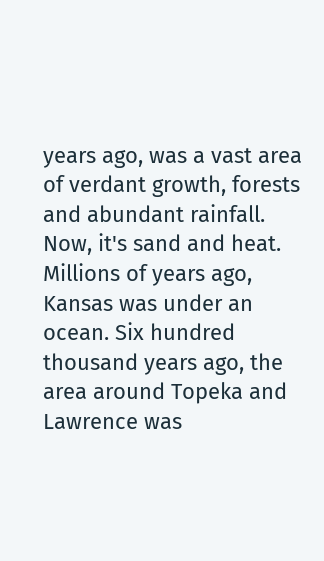years ago, was a vast area of verdant growth, forests and abundant rainfall. Now, it's sand and heat. Millions of years ago, Kansas was under an ocean. Six hundred thousand years ago, the area around Topeka and Lawrence was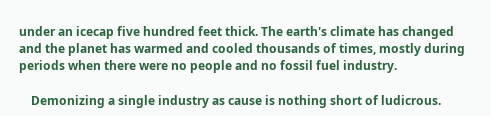under an icecap five hundred feet thick. The earth's climate has changed and the planet has warmed and cooled thousands of times, mostly during periods when there were no people and no fossil fuel industry.

    Demonizing a single industry as cause is nothing short of ludicrous.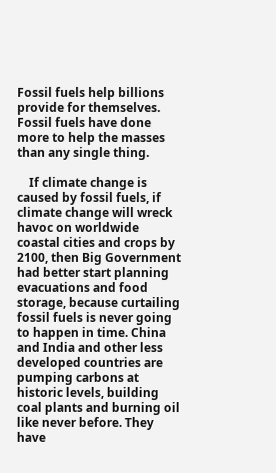Fossil fuels help billions provide for themselves. Fossil fuels have done more to help the masses than any single thing.

    If climate change is caused by fossil fuels, if climate change will wreck havoc on worldwide coastal cities and crops by 2100, then Big Government had better start planning evacuations and food storage, because curtailing fossil fuels is never going to happen in time. China and India and other less developed countries are pumping carbons at historic levels, building coal plants and burning oil like never before. They have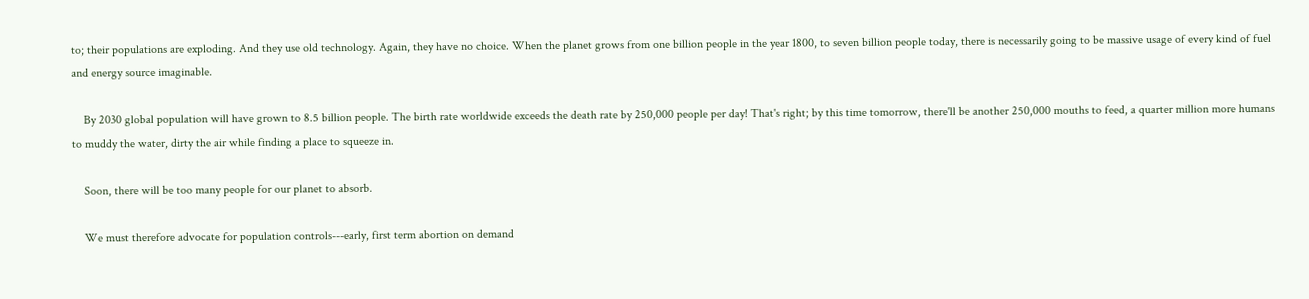to; their populations are exploding. And they use old technology. Again, they have no choice. When the planet grows from one billion people in the year 1800, to seven billion people today, there is necessarily going to be massive usage of every kind of fuel and energy source imaginable.

    By 2030 global population will have grown to 8.5 billion people. The birth rate worldwide exceeds the death rate by 250,000 people per day! That's right; by this time tomorrow, there'll be another 250,000 mouths to feed, a quarter million more humans to muddy the water, dirty the air while finding a place to squeeze in.

    Soon, there will be too many people for our planet to absorb.

    We must therefore advocate for population controls---early, first term abortion on demand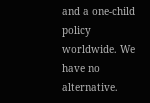and a one-child policy worldwide. We have no alternative.